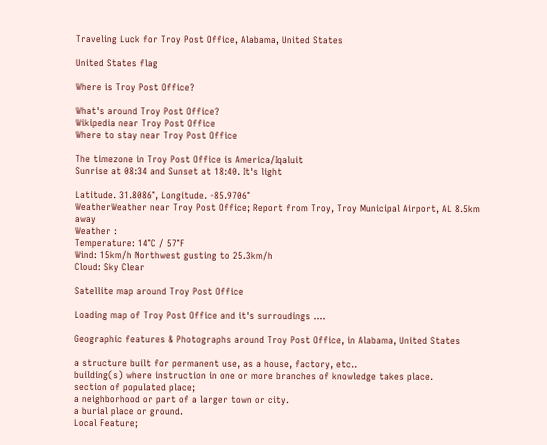Traveling Luck for Troy Post Office, Alabama, United States

United States flag

Where is Troy Post Office?

What's around Troy Post Office?
Wikipedia near Troy Post Office
Where to stay near Troy Post Office

The timezone in Troy Post Office is America/Iqaluit
Sunrise at 08:34 and Sunset at 18:40. It's light

Latitude. 31.8086°, Longitude. -85.9706°
WeatherWeather near Troy Post Office; Report from Troy, Troy Municipal Airport, AL 8.5km away
Weather :
Temperature: 14°C / 57°F
Wind: 15km/h Northwest gusting to 25.3km/h
Cloud: Sky Clear

Satellite map around Troy Post Office

Loading map of Troy Post Office and it's surroudings ....

Geographic features & Photographs around Troy Post Office, in Alabama, United States

a structure built for permanent use, as a house, factory, etc..
building(s) where instruction in one or more branches of knowledge takes place.
section of populated place;
a neighborhood or part of a larger town or city.
a burial place or ground.
Local Feature;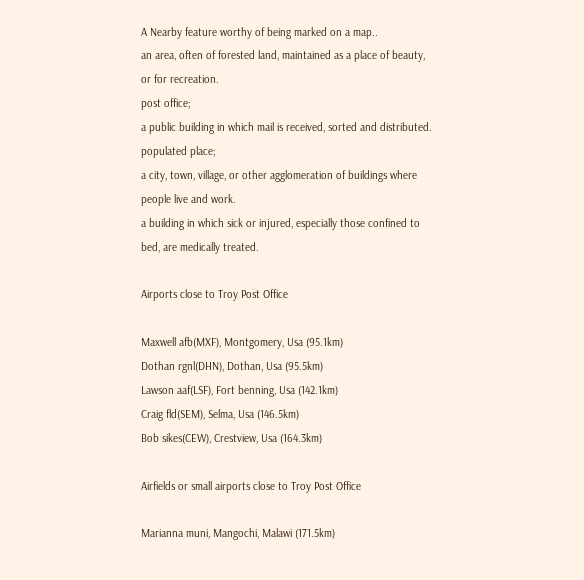A Nearby feature worthy of being marked on a map..
an area, often of forested land, maintained as a place of beauty, or for recreation.
post office;
a public building in which mail is received, sorted and distributed.
populated place;
a city, town, village, or other agglomeration of buildings where people live and work.
a building in which sick or injured, especially those confined to bed, are medically treated.

Airports close to Troy Post Office

Maxwell afb(MXF), Montgomery, Usa (95.1km)
Dothan rgnl(DHN), Dothan, Usa (95.5km)
Lawson aaf(LSF), Fort benning, Usa (142.1km)
Craig fld(SEM), Selma, Usa (146.5km)
Bob sikes(CEW), Crestview, Usa (164.3km)

Airfields or small airports close to Troy Post Office

Marianna muni, Mangochi, Malawi (171.5km)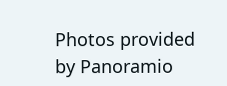Photos provided by Panoramio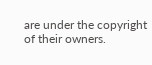are under the copyright of their owners.